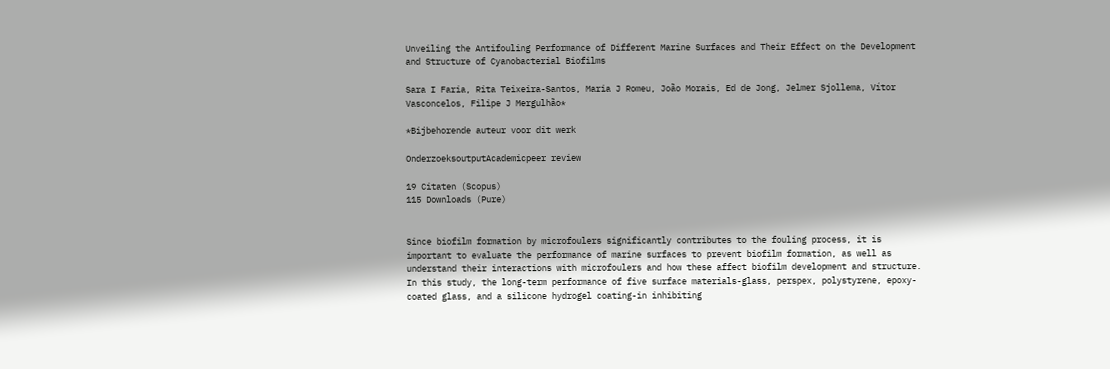Unveiling the Antifouling Performance of Different Marine Surfaces and Their Effect on the Development and Structure of Cyanobacterial Biofilms

Sara I Faria, Rita Teixeira-Santos, Maria J Romeu, João Morais, Ed de Jong, Jelmer Sjollema, Vítor Vasconcelos, Filipe J Mergulhão*

*Bijbehorende auteur voor dit werk

OnderzoeksoutputAcademicpeer review

19 Citaten (Scopus)
115 Downloads (Pure)


Since biofilm formation by microfoulers significantly contributes to the fouling process, it is important to evaluate the performance of marine surfaces to prevent biofilm formation, as well as understand their interactions with microfoulers and how these affect biofilm development and structure. In this study, the long-term performance of five surface materials-glass, perspex, polystyrene, epoxy-coated glass, and a silicone hydrogel coating-in inhibiting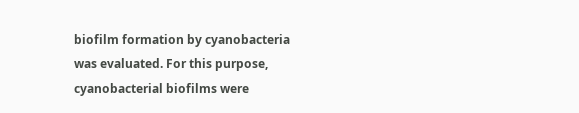biofilm formation by cyanobacteria was evaluated. For this purpose, cyanobacterial biofilms were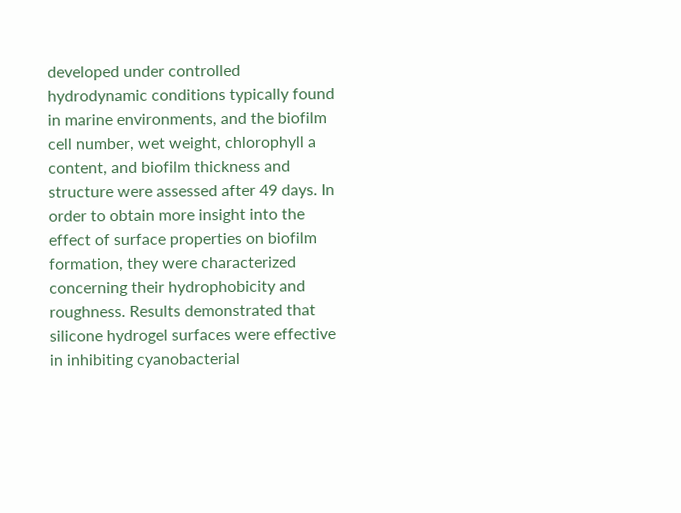developed under controlled hydrodynamic conditions typically found in marine environments, and the biofilm cell number, wet weight, chlorophyll a content, and biofilm thickness and structure were assessed after 49 days. In order to obtain more insight into the effect of surface properties on biofilm formation, they were characterized concerning their hydrophobicity and roughness. Results demonstrated that silicone hydrogel surfaces were effective in inhibiting cyanobacterial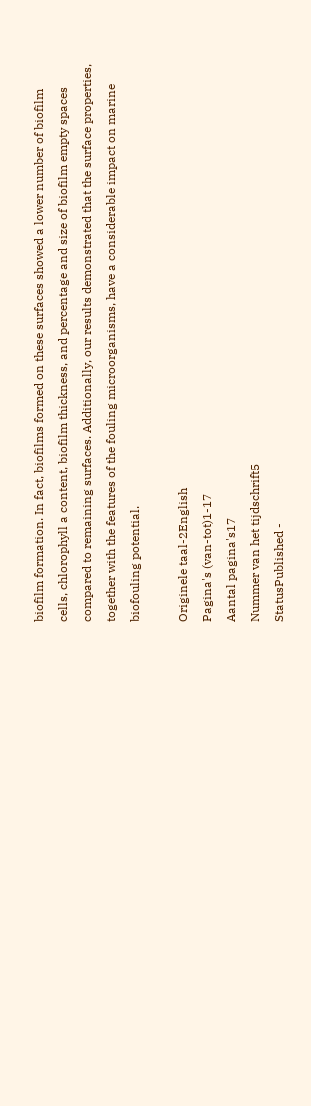biofilm formation. In fact, biofilms formed on these surfaces showed a lower number of biofilm cells, chlorophyll a content, biofilm thickness, and percentage and size of biofilm empty spaces compared to remaining surfaces. Additionally, our results demonstrated that the surface properties, together with the features of the fouling microorganisms, have a considerable impact on marine biofouling potential.

Originele taal-2English
Pagina's (van-tot)1-17
Aantal pagina's17
Nummer van het tijdschrift5
StatusPublished -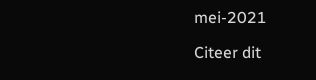mei-2021

Citeer dit